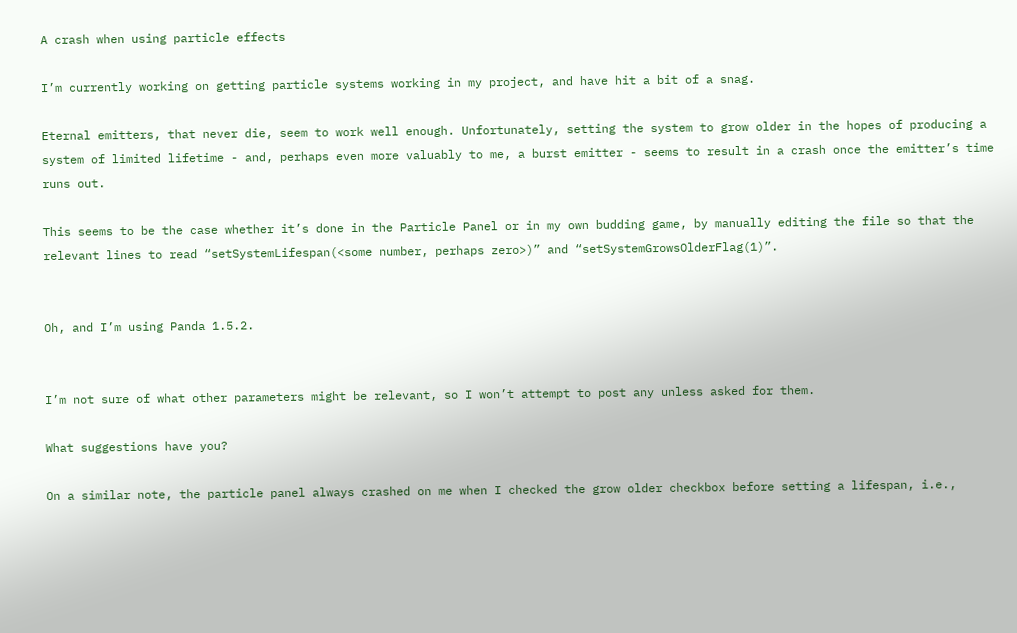A crash when using particle effects

I’m currently working on getting particle systems working in my project, and have hit a bit of a snag.

Eternal emitters, that never die, seem to work well enough. Unfortunately, setting the system to grow older in the hopes of producing a system of limited lifetime - and, perhaps even more valuably to me, a burst emitter - seems to result in a crash once the emitter’s time runs out.

This seems to be the case whether it’s done in the Particle Panel or in my own budding game, by manually editing the file so that the relevant lines to read “setSystemLifespan(<some number, perhaps zero>)” and “setSystemGrowsOlderFlag(1)”.


Oh, and I’m using Panda 1.5.2.


I’m not sure of what other parameters might be relevant, so I won’t attempt to post any unless asked for them.

What suggestions have you?

On a similar note, the particle panel always crashed on me when I checked the grow older checkbox before setting a lifespan, i.e.,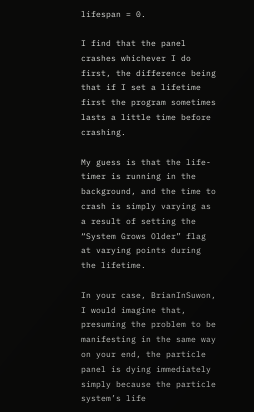lifespan = 0.

I find that the panel crashes whichever I do first, the difference being that if I set a lifetime first the program sometimes lasts a little time before crashing.

My guess is that the life-timer is running in the background, and the time to crash is simply varying as a result of setting the “System Grows Older” flag at varying points during the lifetime.

In your case, BrianInSuwon, I would imagine that, presuming the problem to be manifesting in the same way on your end, the particle panel is dying immediately simply because the particle system’s life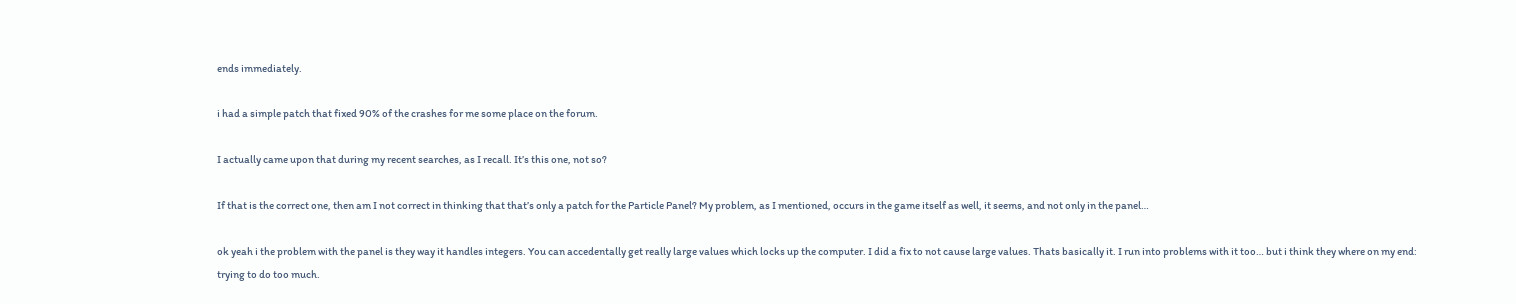ends immediately.

i had a simple patch that fixed 90% of the crashes for me some place on the forum.

I actually came upon that during my recent searches, as I recall. It’s this one, not so?

If that is the correct one, then am I not correct in thinking that that’s only a patch for the Particle Panel? My problem, as I mentioned, occurs in the game itself as well, it seems, and not only in the panel…

ok yeah i the problem with the panel is they way it handles integers. You can accedentally get really large values which locks up the computer. I did a fix to not cause large values. Thats basically it. I run into problems with it too… but i think they where on my end: trying to do too much.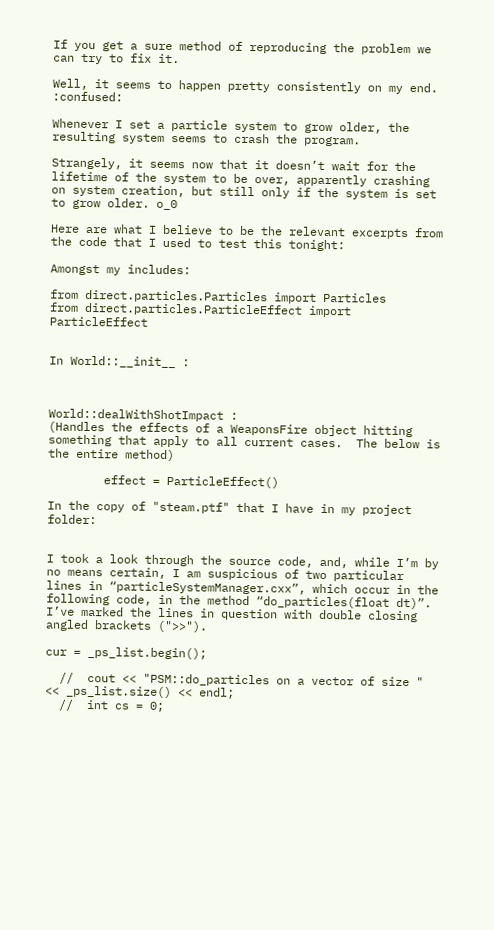If you get a sure method of reproducing the problem we can try to fix it.

Well, it seems to happen pretty consistently on my end. :confused:

Whenever I set a particle system to grow older, the resulting system seems to crash the program.

Strangely, it seems now that it doesn’t wait for the lifetime of the system to be over, apparently crashing on system creation, but still only if the system is set to grow older. o_0

Here are what I believe to be the relevant excerpts from the code that I used to test this tonight:

Amongst my includes:

from direct.particles.Particles import Particles
from direct.particles.ParticleEffect import ParticleEffect


In World::__init__ :



World::dealWithShotImpact :
(Handles the effects of a WeaponsFire object hitting something that apply to all current cases.  The below is the entire method)

        effect = ParticleEffect()

In the copy of "steam.ptf" that I have in my project folder:


I took a look through the source code, and, while I’m by no means certain, I am suspicious of two particular lines in “particleSystemManager.cxx”, which occur in the following code, in the method “do_particles(float dt)”. I’ve marked the lines in question with double closing angled brackets (">>").

cur = _ps_list.begin();

  //  cout << "PSM::do_particles on a vector of size " << _ps_list.size() << endl;
  //  int cs = 0;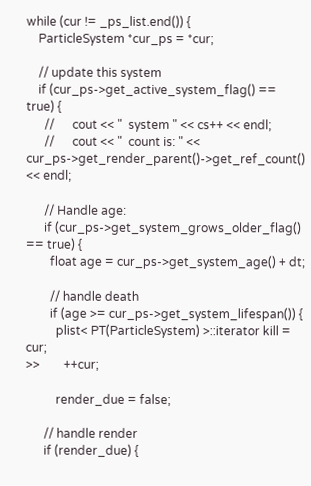while (cur != _ps_list.end()) {
    ParticleSystem *cur_ps = *cur;

    // update this system
    if (cur_ps->get_active_system_flag() == true) {
      //      cout << "  system " << cs++ << endl;
      //      cout << "  count is: " << cur_ps->get_render_parent()->get_ref_count() << endl;

      // Handle age:
      if (cur_ps->get_system_grows_older_flag() == true) {
        float age = cur_ps->get_system_age() + dt;

        // handle death
        if (age >= cur_ps->get_system_lifespan()) {
          plist< PT(ParticleSystem) >::iterator kill = cur;
>>        ++cur;

          render_due = false;

      // handle render
      if (render_due) {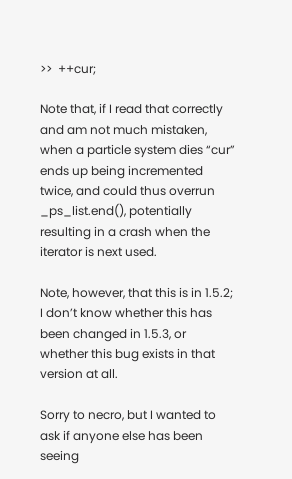>>  ++cur;

Note that, if I read that correctly and am not much mistaken, when a particle system dies “cur” ends up being incremented twice, and could thus overrun _ps_list.end(), potentially resulting in a crash when the iterator is next used.

Note, however, that this is in 1.5.2; I don’t know whether this has been changed in 1.5.3, or whether this bug exists in that version at all.

Sorry to necro, but I wanted to ask if anyone else has been seeing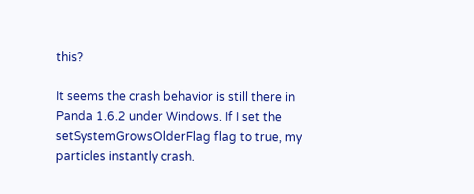this?

It seems the crash behavior is still there in Panda 1.6.2 under Windows. If I set the setSystemGrowsOlderFlag flag to true, my particles instantly crash.